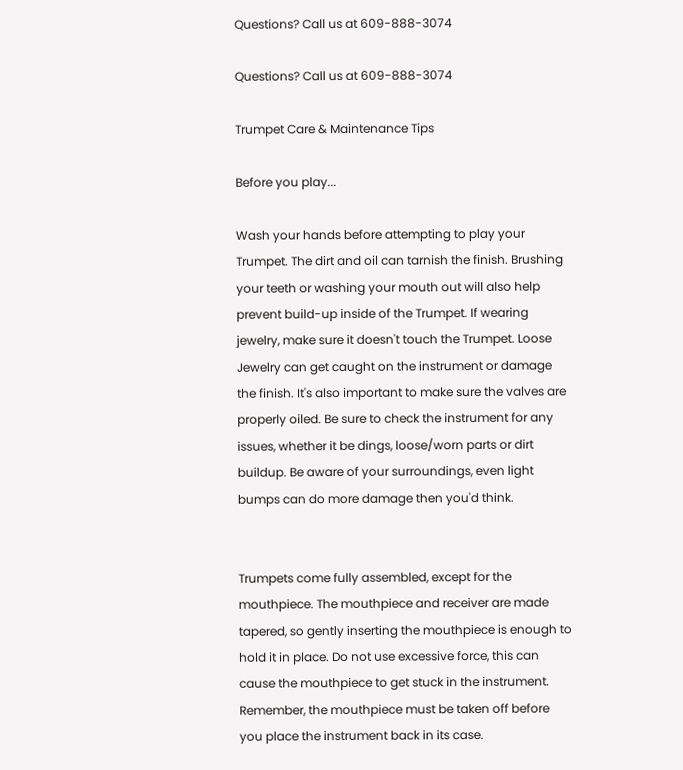Questions? Call us at 609-888-3074

Questions? Call us at 609-888-3074

Trumpet Care & Maintenance Tips

Before you play...

Wash your hands before attempting to play your Trumpet. The dirt and oil can tarnish the finish. Brushing your teeth or washing your mouth out will also help prevent build-up inside of the Trumpet. If wearing jewelry, make sure it doesn't touch the Trumpet. Loose Jewelry can get caught on the instrument or damage the finish. It's also important to make sure the valves are properly oiled. Be sure to check the instrument for any issues, whether it be dings, loose/worn parts or dirt buildup. Be aware of your surroundings, even light bumps can do more damage then you'd think.


Trumpets come fully assembled, except for the mouthpiece. The mouthpiece and receiver are made tapered, so gently inserting the mouthpiece is enough to hold it in place. Do not use excessive force, this can cause the mouthpiece to get stuck in the instrument. Remember, the mouthpiece must be taken off before you place the instrument back in its case.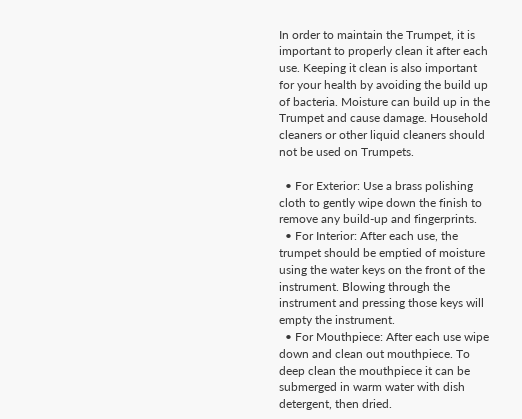In order to maintain the Trumpet, it is important to properly clean it after each use. Keeping it clean is also important for your health by avoiding the build up of bacteria. Moisture can build up in the Trumpet and cause damage. Household cleaners or other liquid cleaners should not be used on Trumpets.

  • For Exterior: Use a brass polishing cloth to gently wipe down the finish to remove any build-up and fingerprints.
  • For Interior: After each use, the trumpet should be emptied of moisture using the water keys on the front of the instrument. Blowing through the instrument and pressing those keys will empty the instrument.
  • For Mouthpiece: After each use wipe down and clean out mouthpiece. To deep clean the mouthpiece it can be submerged in warm water with dish detergent, then dried.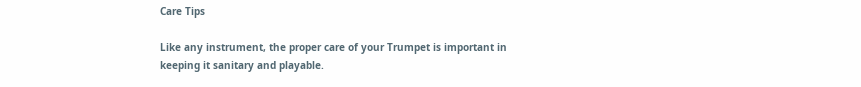Care Tips

Like any instrument, the proper care of your Trumpet is important in keeping it sanitary and playable.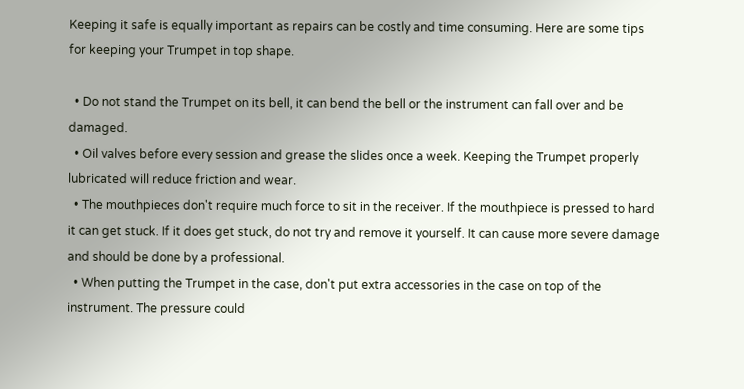Keeping it safe is equally important as repairs can be costly and time consuming. Here are some tips for keeping your Trumpet in top shape.

  • Do not stand the Trumpet on its bell, it can bend the bell or the instrument can fall over and be damaged.
  • Oil valves before every session and grease the slides once a week. Keeping the Trumpet properly lubricated will reduce friction and wear.
  • The mouthpieces don't require much force to sit in the receiver. If the mouthpiece is pressed to hard it can get stuck. If it does get stuck, do not try and remove it yourself. It can cause more severe damage and should be done by a professional.
  • When putting the Trumpet in the case, don't put extra accessories in the case on top of the instrument. The pressure could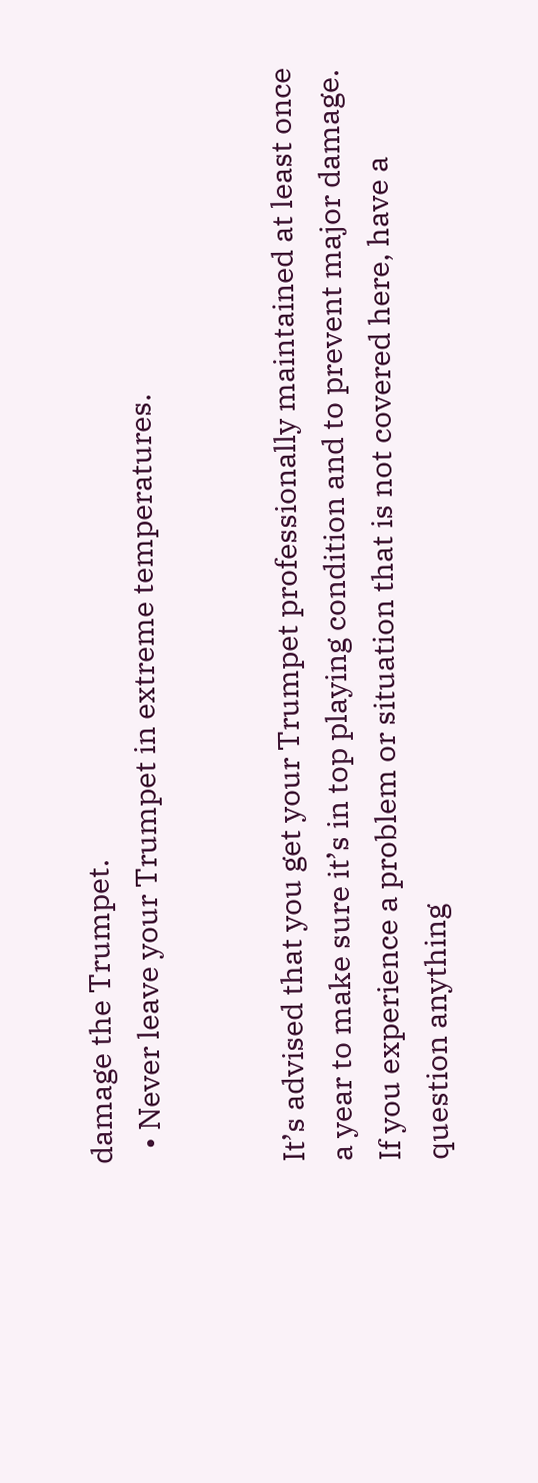damage the Trumpet.
  • Never leave your Trumpet in extreme temperatures.


It’s advised that you get your Trumpet professionally maintained at least once a year to make sure it’s in top playing condition and to prevent major damage. If you experience a problem or situation that is not covered here, have a question anything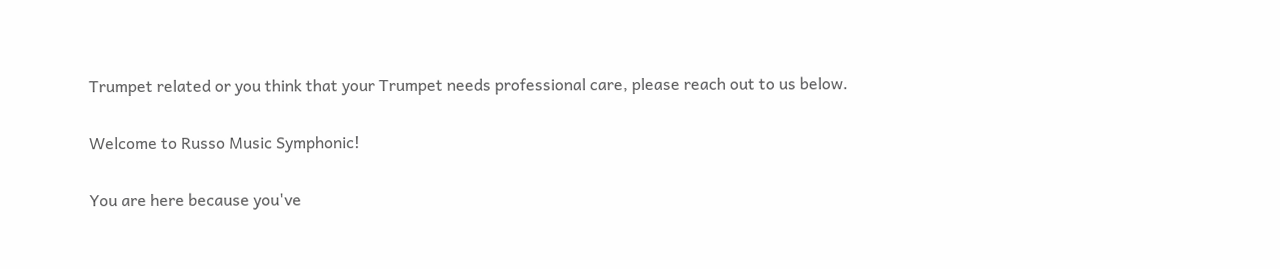Trumpet related or you think that your Trumpet needs professional care, please reach out to us below.

Welcome to Russo Music Symphonic!

You are here because you've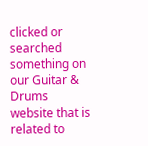clicked or searched something on our Guitar & Drums website that is related to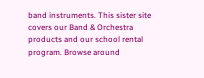band instruments. This sister site covers our Band & Orchestra products and our school rental program. Browse around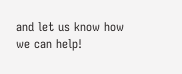and let us know how we can help!